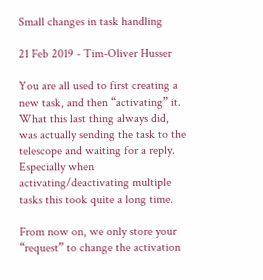Small changes in task handling

21 Feb 2019 - Tim-Oliver Husser

You are all used to first creating a new task, and then “activating” it. What this last thing always did, was actually sending the task to the telescope and waiting for a reply. Especially when activating/deactivating multiple tasks this took quite a long time.

From now on, we only store your “request” to change the activation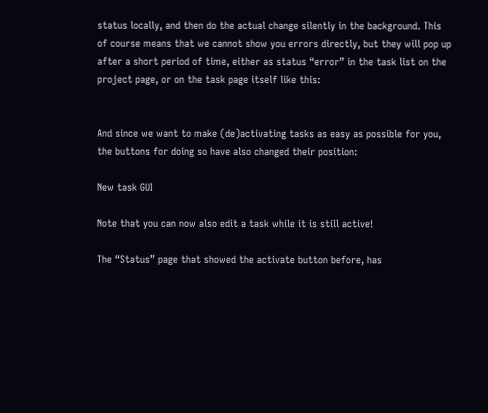status locally, and then do the actual change silently in the background. This of course means that we cannot show you errors directly, but they will pop up after a short period of time, either as status “error” in the task list on the project page, or on the task page itself like this:


And since we want to make (de)activating tasks as easy as possible for you, the buttons for doing so have also changed their position:

New task GUI

Note that you can now also edit a task while it is still active!

The “Status” page that showed the activate button before, has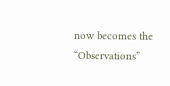now becomes the “Observations”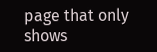page that only shows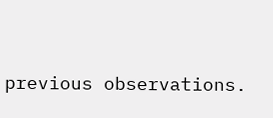previous observations.